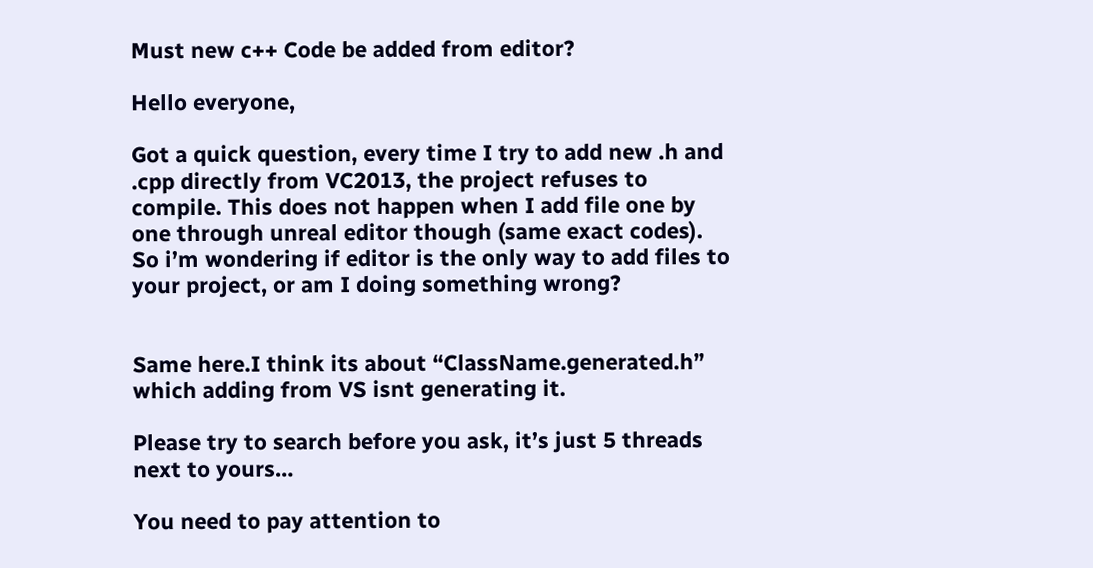Must new c++ Code be added from editor?

Hello everyone,

Got a quick question, every time I try to add new .h and .cpp directly from VC2013, the project refuses to compile. This does not happen when I add file one by one through unreal editor though (same exact codes). So i’m wondering if editor is the only way to add files to your project, or am I doing something wrong?


Same here.I think its about “ClassName.generated.h” which adding from VS isnt generating it.

Please try to search before you ask, it’s just 5 threads next to yours…

You need to pay attention to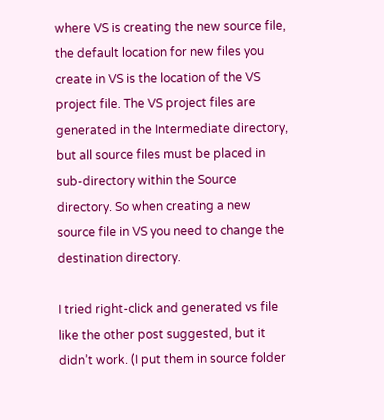where VS is creating the new source file, the default location for new files you create in VS is the location of the VS project file. The VS project files are generated in the Intermediate directory, but all source files must be placed in sub-directory within the Source directory. So when creating a new source file in VS you need to change the destination directory.

I tried right-click and generated vs file like the other post suggested, but it didn’t work. (I put them in source folder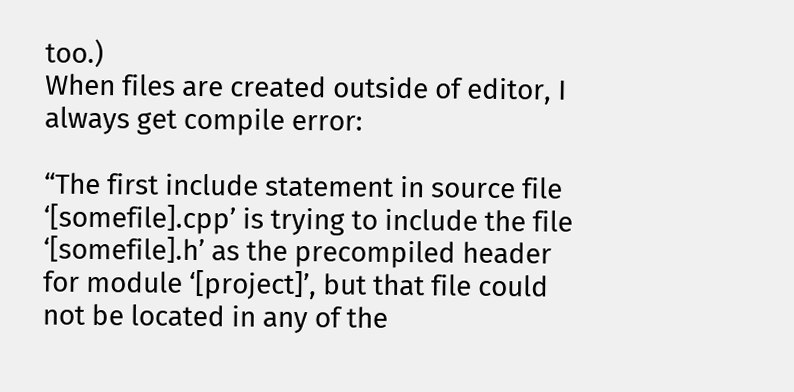too.)
When files are created outside of editor, I always get compile error:

“The first include statement in source file ‘[somefile].cpp’ is trying to include the file ‘[somefile].h’ as the precompiled header for module ‘[project]’, but that file could not be located in any of the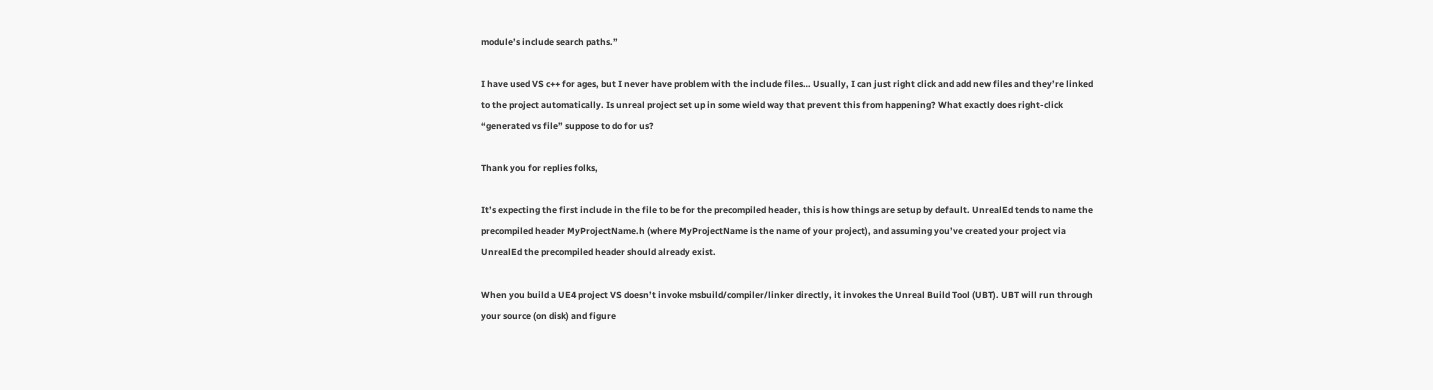module’s include search paths.”

I have used VS c++ for ages, but I never have problem with the include files… Usually, I can just right click and add new files and they’re linked to the project automatically. Is unreal project set up in some wield way that prevent this from happening? What exactly does right-click “generated vs file” suppose to do for us?

Thank you for replies folks,

It’s expecting the first include in the file to be for the precompiled header, this is how things are setup by default. UnrealEd tends to name the precompiled header MyProjectName.h (where MyProjectName is the name of your project), and assuming you’ve created your project via UnrealEd the precompiled header should already exist.

When you build a UE4 project VS doesn’t invoke msbuild/compiler/linker directly, it invokes the Unreal Build Tool (UBT). UBT will run through your source (on disk) and figure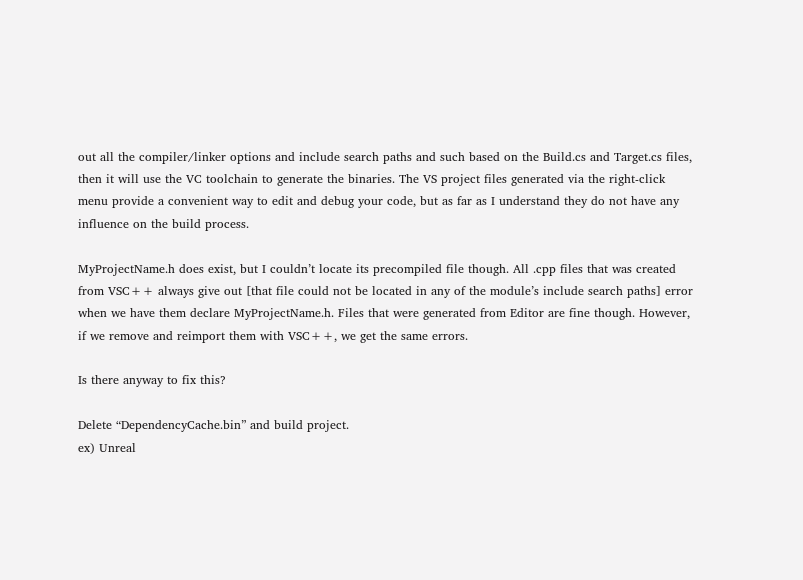out all the compiler/linker options and include search paths and such based on the Build.cs and Target.cs files, then it will use the VC toolchain to generate the binaries. The VS project files generated via the right-click menu provide a convenient way to edit and debug your code, but as far as I understand they do not have any influence on the build process.

MyProjectName.h does exist, but I couldn’t locate its precompiled file though. All .cpp files that was created from VSC++ always give out [that file could not be located in any of the module’s include search paths] error when we have them declare MyProjectName.h. Files that were generated from Editor are fine though. However, if we remove and reimport them with VSC++, we get the same errors.

Is there anyway to fix this?

Delete “DependencyCache.bin” and build project.
ex) Unreal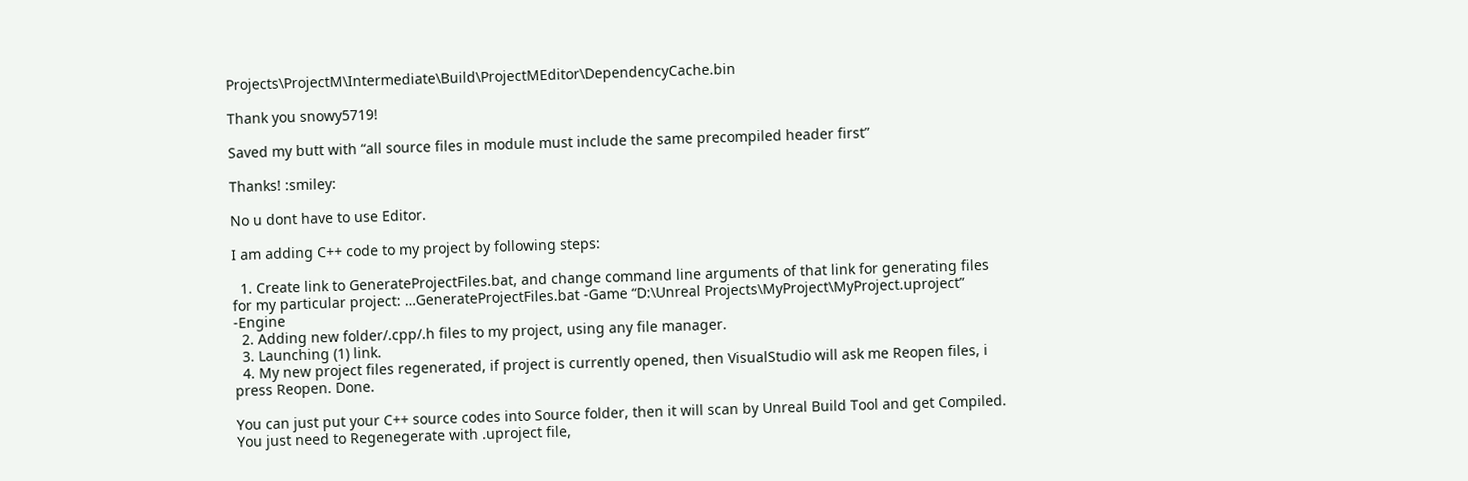Projects\ProjectM\Intermediate\Build\ProjectMEditor\DependencyCache.bin

Thank you snowy5719!

Saved my butt with “all source files in module must include the same precompiled header first”

Thanks! :smiley:

No u dont have to use Editor.

I am adding C++ code to my project by following steps:

  1. Create link to GenerateProjectFiles.bat, and change command line arguments of that link for generating files for my particular project: …GenerateProjectFiles.bat -Game “D:\Unreal Projects\MyProject\MyProject.uproject” -Engine
  2. Adding new folder/.cpp/.h files to my project, using any file manager.
  3. Launching (1) link.
  4. My new project files regenerated, if project is currently opened, then VisualStudio will ask me Reopen files, i press Reopen. Done.

You can just put your C++ source codes into Source folder, then it will scan by Unreal Build Tool and get Compiled. You just need to Regenegerate with .uproject file,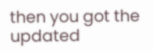then you got the updated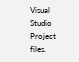Visual Studio Project files.